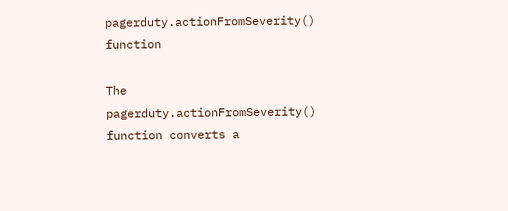pagerduty.actionFromSeverity() function

The pagerduty.actionFromSeverity() function converts a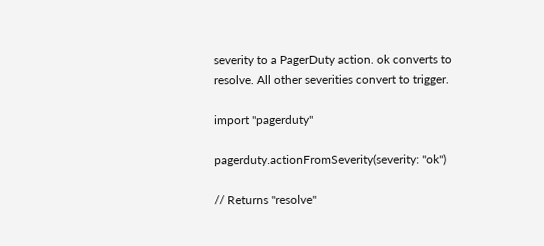severity to a PagerDuty action. ok converts to resolve. All other severities convert to trigger.

import "pagerduty"

pagerduty.actionFromSeverity(severity: "ok")

// Returns "resolve"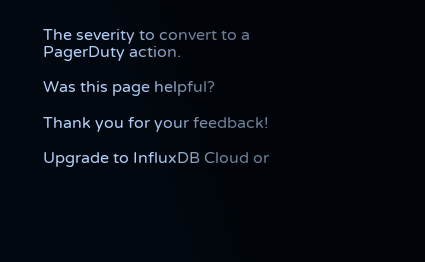The severity to convert to a PagerDuty action.

Was this page helpful?

Thank you for your feedback!

Upgrade to InfluxDB Cloud or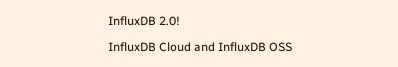InfluxDB 2.0!

InfluxDB Cloud and InfluxDB OSS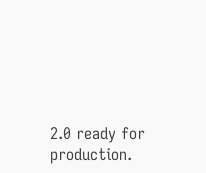2.0 ready for production.